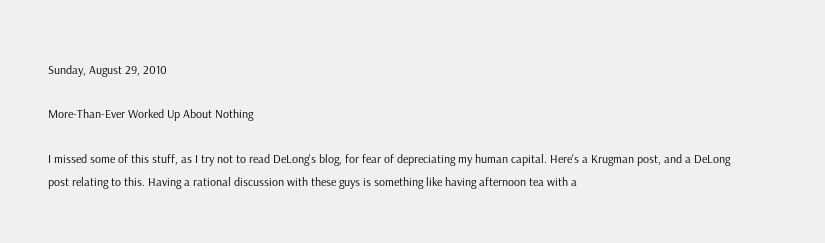Sunday, August 29, 2010

More-Than-Ever Worked Up About Nothing

I missed some of this stuff, as I try not to read DeLong's blog, for fear of depreciating my human capital. Here's a Krugman post, and a DeLong post relating to this. Having a rational discussion with these guys is something like having afternoon tea with a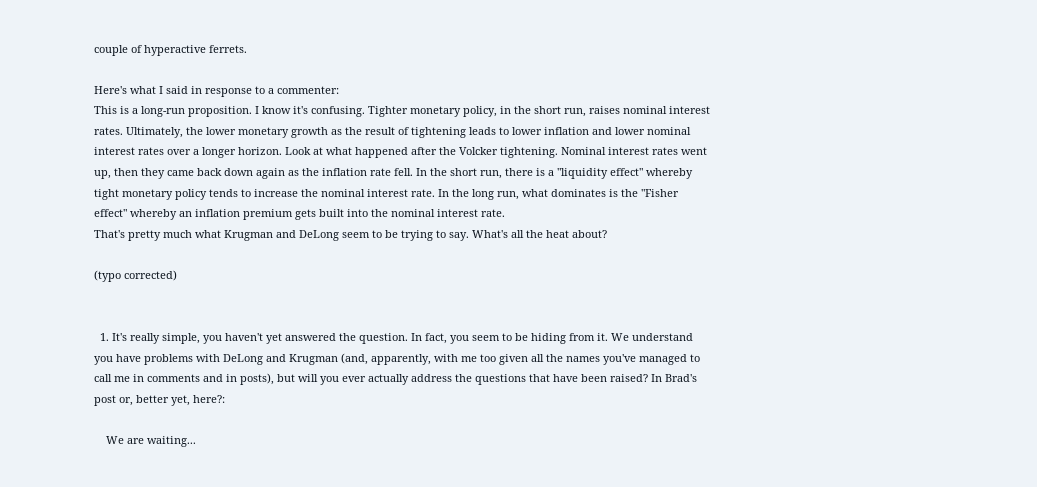couple of hyperactive ferrets.

Here's what I said in response to a commenter:
This is a long-run proposition. I know it's confusing. Tighter monetary policy, in the short run, raises nominal interest rates. Ultimately, the lower monetary growth as the result of tightening leads to lower inflation and lower nominal interest rates over a longer horizon. Look at what happened after the Volcker tightening. Nominal interest rates went up, then they came back down again as the inflation rate fell. In the short run, there is a "liquidity effect" whereby tight monetary policy tends to increase the nominal interest rate. In the long run, what dominates is the "Fisher effect" whereby an inflation premium gets built into the nominal interest rate.
That's pretty much what Krugman and DeLong seem to be trying to say. What's all the heat about?

(typo corrected)


  1. It's really simple, you haven't yet answered the question. In fact, you seem to be hiding from it. We understand you have problems with DeLong and Krugman (and, apparently, with me too given all the names you've managed to call me in comments and in posts), but will you ever actually address the questions that have been raised? In Brad's post or, better yet, here?:

    We are waiting...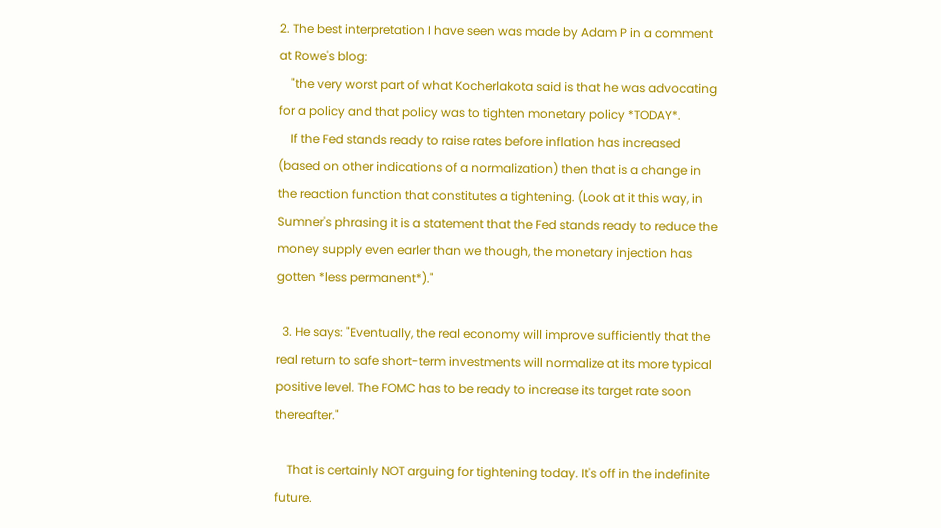2. The best interpretation I have seen was made by Adam P in a comment at Rowe's blog:
    "the very worst part of what Kocherlakota said is that he was advocating for a policy and that policy was to tighten monetary policy *TODAY*.
    If the Fed stands ready to raise rates before inflation has increased (based on other indications of a normalization) then that is a change in the reaction function that constitutes a tightening. (Look at it this way, in Sumner's phrasing it is a statement that the Fed stands ready to reduce the money supply even earler than we though, the monetary injection has gotten *less permanent*)."

  3. He says: "Eventually, the real economy will improve sufficiently that the real return to safe short-term investments will normalize at its more typical positive level. The FOMC has to be ready to increase its target rate soon thereafter."

    That is certainly NOT arguing for tightening today. It's off in the indefinite future.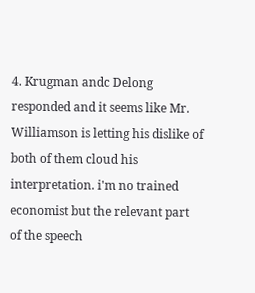4. Krugman andc Delong responded and it seems like Mr. Williamson is letting his dislike of both of them cloud his interpretation. i'm no trained economist but the relevant part of the speech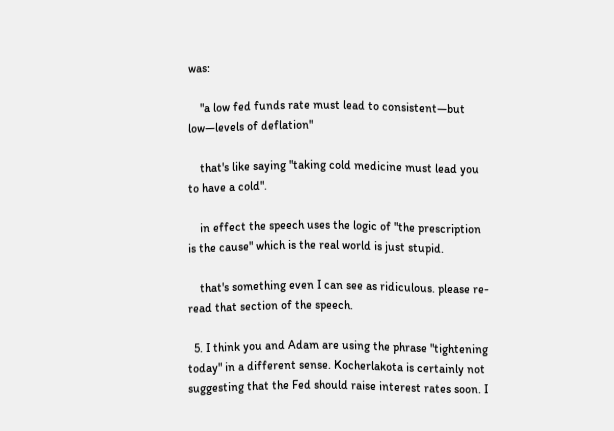was:

    "a low fed funds rate must lead to consistent—but low—levels of deflation"

    that's like saying "taking cold medicine must lead you to have a cold".

    in effect the speech uses the logic of "the prescription is the cause" which is the real world is just stupid.

    that's something even I can see as ridiculous. please re-read that section of the speech.

  5. I think you and Adam are using the phrase "tightening today" in a different sense. Kocherlakota is certainly not suggesting that the Fed should raise interest rates soon. I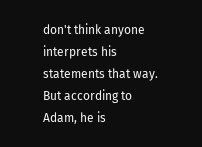don't think anyone interprets his statements that way. But according to Adam, he is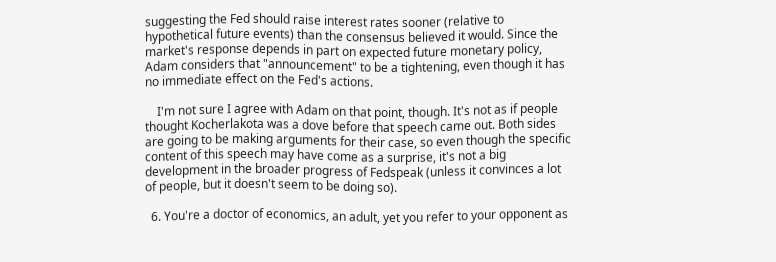suggesting the Fed should raise interest rates sooner (relative to hypothetical future events) than the consensus believed it would. Since the market's response depends in part on expected future monetary policy, Adam considers that "announcement" to be a tightening, even though it has no immediate effect on the Fed's actions.

    I'm not sure I agree with Adam on that point, though. It's not as if people thought Kocherlakota was a dove before that speech came out. Both sides are going to be making arguments for their case, so even though the specific content of this speech may have come as a surprise, it's not a big development in the broader progress of Fedspeak (unless it convinces a lot of people, but it doesn't seem to be doing so).

  6. You're a doctor of economics, an adult, yet you refer to your opponent as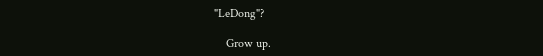"LeDong"?

    Grow up.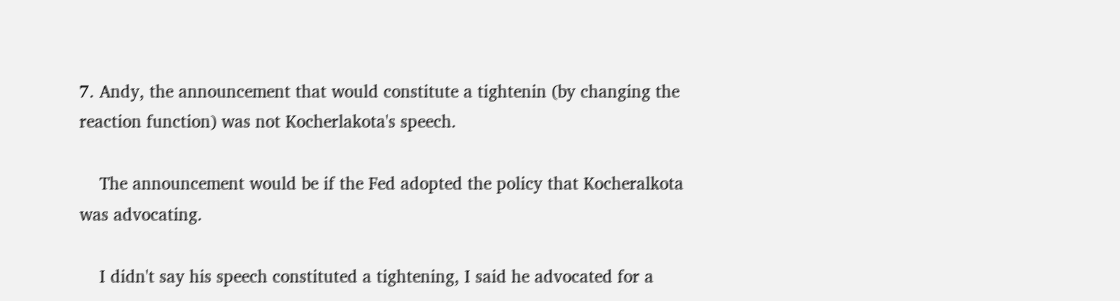7. Andy, the announcement that would constitute a tightenin (by changing the reaction function) was not Kocherlakota's speech.

    The announcement would be if the Fed adopted the policy that Kocheralkota was advocating.

    I didn't say his speech constituted a tightening, I said he advocated for a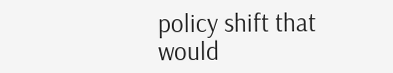policy shift that would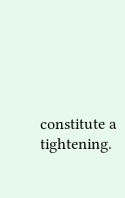constitute a tightening.